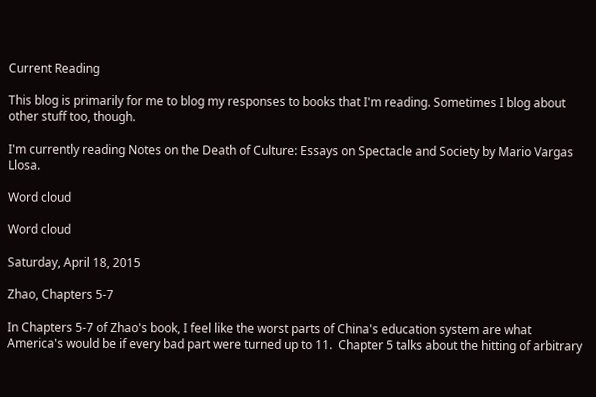Current Reading

This blog is primarily for me to blog my responses to books that I'm reading. Sometimes I blog about other stuff too, though.

I'm currently reading Notes on the Death of Culture: Essays on Spectacle and Society by Mario Vargas Llosa.

Word cloud

Word cloud

Saturday, April 18, 2015

Zhao, Chapters 5-7

In Chapters 5-7 of Zhao's book, I feel like the worst parts of China's education system are what America's would be if every bad part were turned up to 11.  Chapter 5 talks about the hitting of arbitrary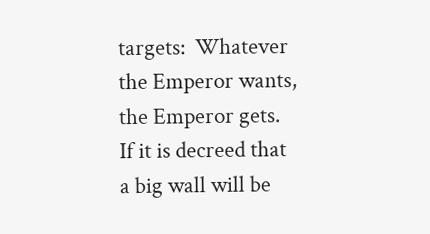targets:  Whatever the Emperor wants, the Emperor gets.  If it is decreed that a big wall will be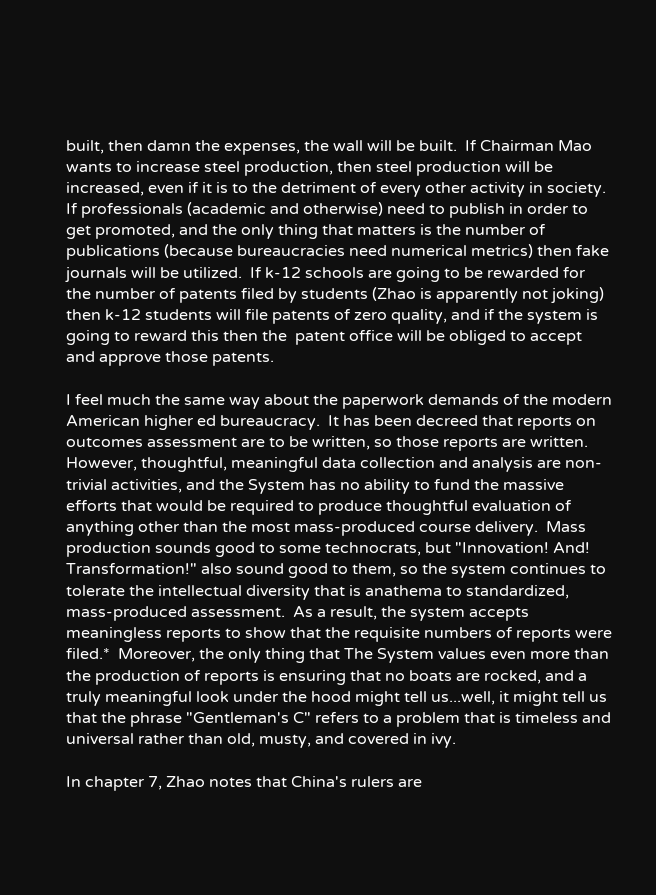built, then damn the expenses, the wall will be built.  If Chairman Mao wants to increase steel production, then steel production will be increased, even if it is to the detriment of every other activity in society.  If professionals (academic and otherwise) need to publish in order to get promoted, and the only thing that matters is the number of publications (because bureaucracies need numerical metrics) then fake journals will be utilized.  If k-12 schools are going to be rewarded for the number of patents filed by students (Zhao is apparently not joking) then k-12 students will file patents of zero quality, and if the system is going to reward this then the  patent office will be obliged to accept and approve those patents.

I feel much the same way about the paperwork demands of the modern American higher ed bureaucracy.  It has been decreed that reports on outcomes assessment are to be written, so those reports are written.  However, thoughtful, meaningful data collection and analysis are non-trivial activities, and the System has no ability to fund the massive efforts that would be required to produce thoughtful evaluation of anything other than the most mass-produced course delivery.  Mass production sounds good to some technocrats, but "Innovation! And! Transformation!" also sound good to them, so the system continues to tolerate the intellectual diversity that is anathema to standardized, mass-produced assessment.  As a result, the system accepts meaningless reports to show that the requisite numbers of reports were filed.*  Moreover, the only thing that The System values even more than the production of reports is ensuring that no boats are rocked, and a truly meaningful look under the hood might tell us...well, it might tell us that the phrase "Gentleman's C" refers to a problem that is timeless and universal rather than old, musty, and covered in ivy.

In chapter 7, Zhao notes that China's rulers are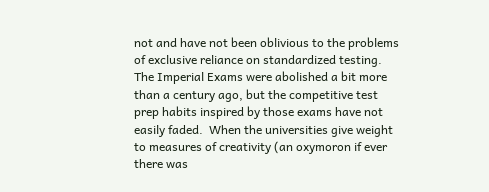not and have not been oblivious to the problems of exclusive reliance on standardized testing.  The Imperial Exams were abolished a bit more than a century ago, but the competitive test prep habits inspired by those exams have not easily faded.  When the universities give weight to measures of creativity (an oxymoron if ever there was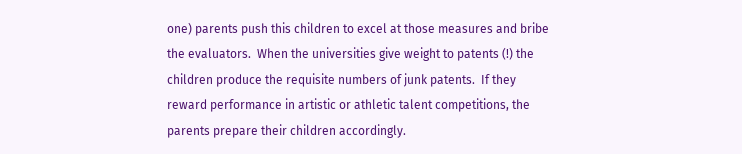one) parents push this children to excel at those measures and bribe the evaluators.  When the universities give weight to patents (!) the children produce the requisite numbers of junk patents.  If they reward performance in artistic or athletic talent competitions, the parents prepare their children accordingly.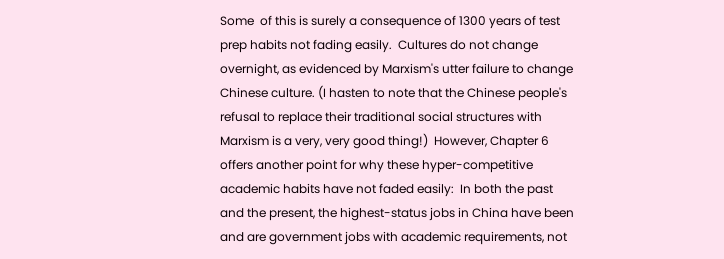Some  of this is surely a consequence of 1300 years of test prep habits not fading easily.  Cultures do not change overnight, as evidenced by Marxism's utter failure to change Chinese culture. (I hasten to note that the Chinese people's refusal to replace their traditional social structures with Marxism is a very, very good thing!)  However, Chapter 6 offers another point for why these hyper-competitive academic habits have not faded easily:  In both the past and the present, the highest-status jobs in China have been and are government jobs with academic requirements, not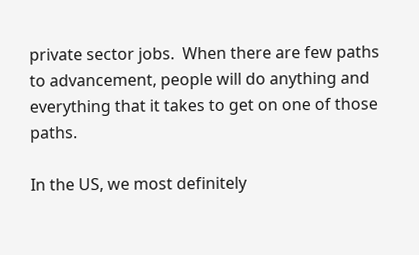private sector jobs.  When there are few paths to advancement, people will do anything and everything that it takes to get on one of those paths.

In the US, we most definitely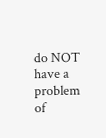do NOT have a problem of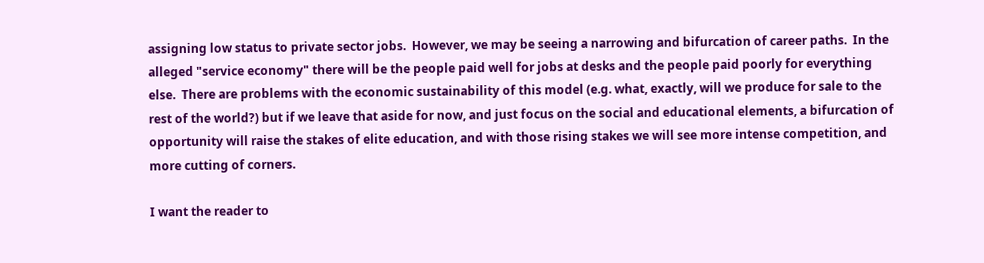assigning low status to private sector jobs.  However, we may be seeing a narrowing and bifurcation of career paths.  In the alleged "service economy" there will be the people paid well for jobs at desks and the people paid poorly for everything else.  There are problems with the economic sustainability of this model (e.g. what, exactly, will we produce for sale to the rest of the world?) but if we leave that aside for now, and just focus on the social and educational elements, a bifurcation of opportunity will raise the stakes of elite education, and with those rising stakes we will see more intense competition, and more cutting of corners.

I want the reader to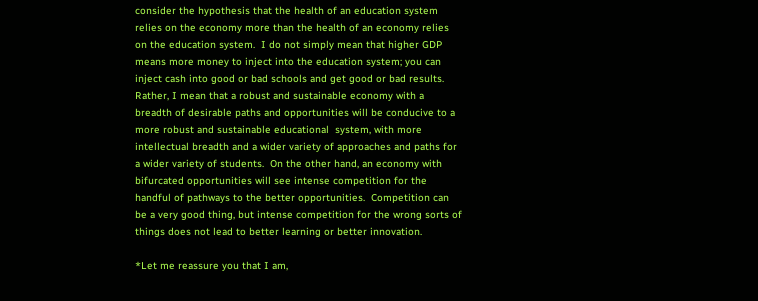consider the hypothesis that the health of an education system relies on the economy more than the health of an economy relies on the education system.  I do not simply mean that higher GDP means more money to inject into the education system; you can inject cash into good or bad schools and get good or bad results.   Rather, I mean that a robust and sustainable economy with a breadth of desirable paths and opportunities will be conducive to a more robust and sustainable educational  system, with more intellectual breadth and a wider variety of approaches and paths for a wider variety of students.  On the other hand, an economy with bifurcated opportunities will see intense competition for the handful of pathways to the better opportunities.  Competition can be a very good thing, but intense competition for the wrong sorts of things does not lead to better learning or better innovation.

*Let me reassure you that I am,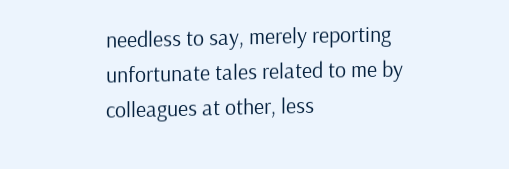needless to say, merely reporting unfortunate tales related to me by colleagues at other, less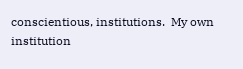conscientious, institutions.  My own institution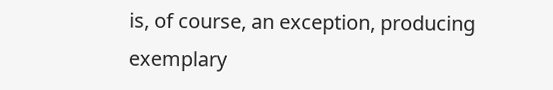is, of course, an exception, producing exemplary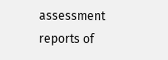assessment reports of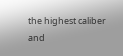the highest caliber and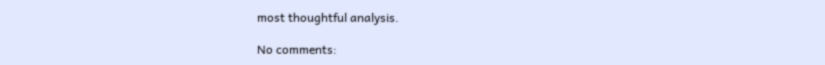most thoughtful analysis.

No comments: